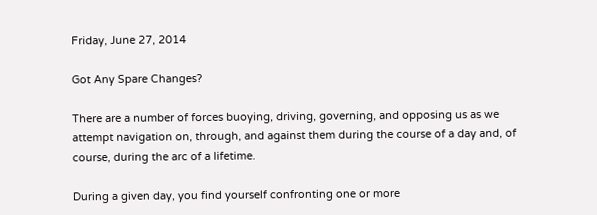Friday, June 27, 2014

Got Any Spare Changes?

There are a number of forces buoying, driving, governing, and opposing us as we attempt navigation on, through, and against them during the course of a day and, of course, during the arc of a lifetime.

During a given day, you find yourself confronting one or more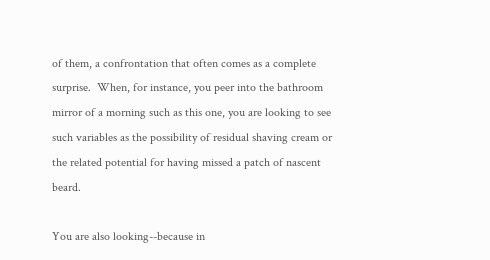of them, a confrontation that often comes as a complete surprise.  When, for instance, you peer into the bathroom mirror of a morning such as this one, you are looking to see such variables as the possibility of residual shaving cream or the related potential for having missed a patch of nascent beard.

You are also looking--because in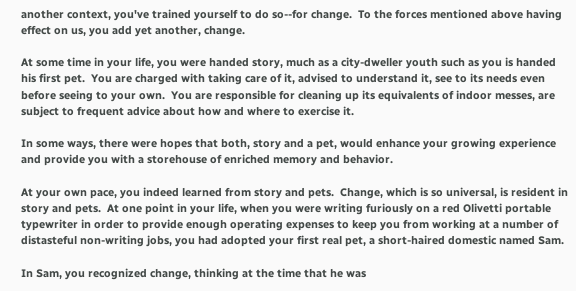another context, you've trained yourself to do so--for change.  To the forces mentioned above having effect on us, you add yet another, change.

At some time in your life, you were handed story, much as a city-dweller youth such as you is handed his first pet.  You are charged with taking care of it, advised to understand it, see to its needs even before seeing to your own.  You are responsible for cleaning up its equivalents of indoor messes, are subject to frequent advice about how and where to exercise it.

In some ways, there were hopes that both, story and a pet, would enhance your growing experience and provide you with a storehouse of enriched memory and behavior.

At your own pace, you indeed learned from story and pets.  Change, which is so universal, is resident in story and pets.  At one point in your life, when you were writing furiously on a red Olivetti portable typewriter in order to provide enough operating expenses to keep you from working at a number of distasteful non-writing jobs, you had adopted your first real pet, a short-haired domestic named Sam.

In Sam, you recognized change, thinking at the time that he was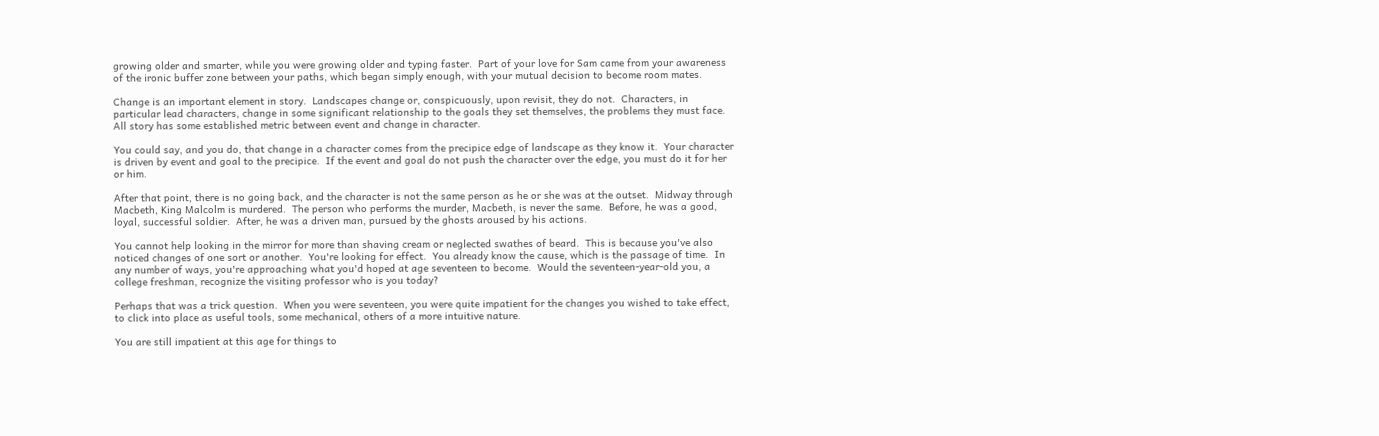growing older and smarter, while you were growing older and typing faster.  Part of your love for Sam came from your awareness of the ironic buffer zone between your paths, which began simply enough, with your mutual decision to become room mates.

Change is an important element in story.  Landscapes change or, conspicuously, upon revisit, they do not.  Characters, in particular lead characters, change in some significant relationship to the goals they set themselves, the problems they must face.  All story has some established metric between event and change in character.

You could say, and you do, that change in a character comes from the precipice edge of landscape as they know it.  Your character is driven by event and goal to the precipice.  If the event and goal do not push the character over the edge, you must do it for her or him.

After that point, there is no going back, and the character is not the same person as he or she was at the outset.  Midway through Macbeth, King Malcolm is murdered.  The person who performs the murder, Macbeth, is never the same.  Before, he was a good, loyal, successful soldier.  After, he was a driven man, pursued by the ghosts aroused by his actions.

You cannot help looking in the mirror for more than shaving cream or neglected swathes of beard.  This is because you've also noticed changes of one sort or another.  You're looking for effect.  You already know the cause, which is the passage of time.  In any number of ways, you're approaching what you'd hoped at age seventeen to become.  Would the seventeen-year-old you, a college freshman, recognize the visiting professor who is you today?

Perhaps that was a trick question.  When you were seventeen, you were quite impatient for the changes you wished to take effect, to click into place as useful tools, some mechanical, others of a more intuitive nature.

You are still impatient at this age for things to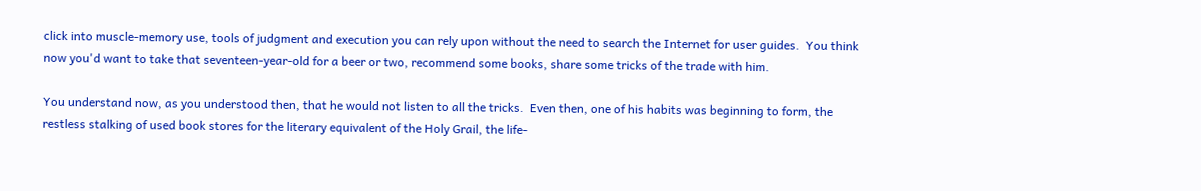click into muscle-memory use, tools of judgment and execution you can rely upon without the need to search the Internet for user guides.  You think now you'd want to take that seventeen-year-old for a beer or two, recommend some books, share some tricks of the trade with him.

You understand now, as you understood then, that he would not listen to all the tricks.  Even then, one of his habits was beginning to form, the restless stalking of used book stores for the literary equivalent of the Holy Grail, the life-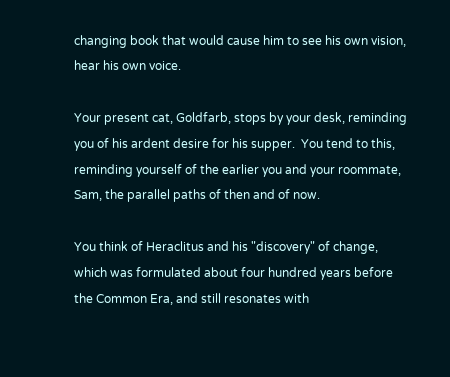changing book that would cause him to see his own vision, hear his own voice.

Your present cat, Goldfarb, stops by your desk, reminding you of his ardent desire for his supper.  You tend to this, reminding yourself of the earlier you and your roommate, Sam, the parallel paths of then and of now.

You think of Heraclitus and his "discovery" of change, which was formulated about four hundred years before the Common Era, and still resonates with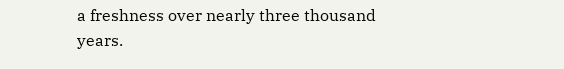a freshness over nearly three thousand years.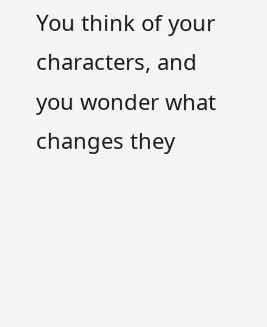You think of your characters, and you wonder what changes they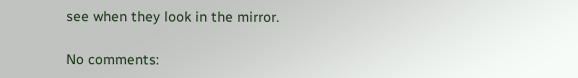see when they look in the mirror.

No comments: